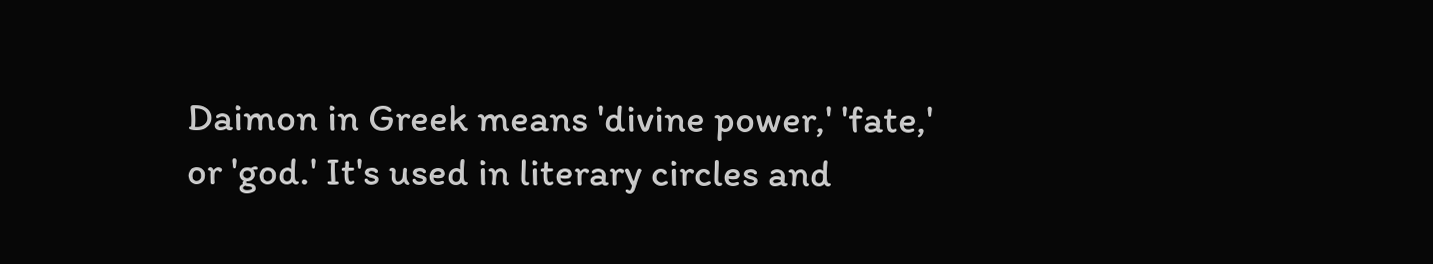Daimon in Greek means 'divine power,' 'fate,' or 'god.' It's used in literary circles and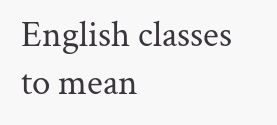English classes to mean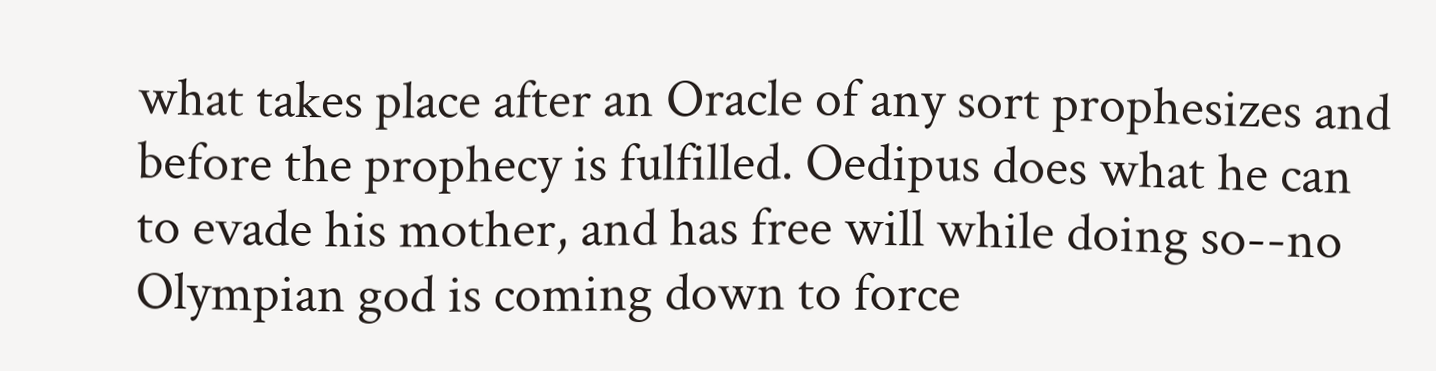what takes place after an Oracle of any sort prophesizes and before the prophecy is fulfilled. Oedipus does what he can to evade his mother, and has free will while doing so--no Olympian god is coming down to force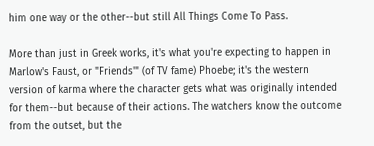him one way or the other--but still All Things Come To Pass.

More than just in Greek works, it's what you're expecting to happen in Marlow's Faust, or "Friends'" (of TV fame) Phoebe; it's the western version of karma where the character gets what was originally intended for them--but because of their actions. The watchers know the outcome from the outset, but the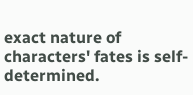exact nature of characters' fates is self-determined.